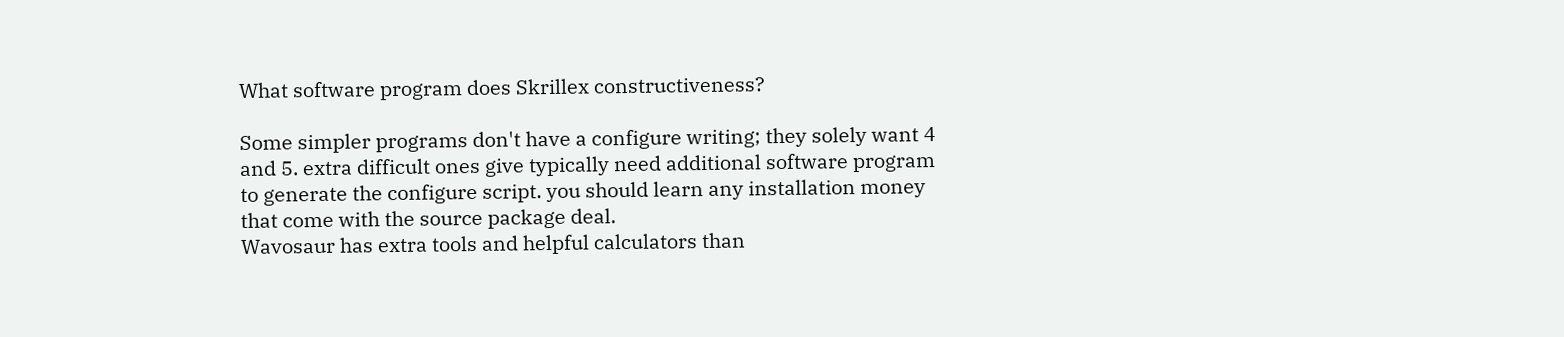What software program does Skrillex constructiveness?

Some simpler programs don't have a configure writing; they solely want 4 and 5. extra difficult ones give typically need additional software program to generate the configure script. you should learn any installation money that come with the source package deal.
Wavosaur has extra tools and helpful calculators than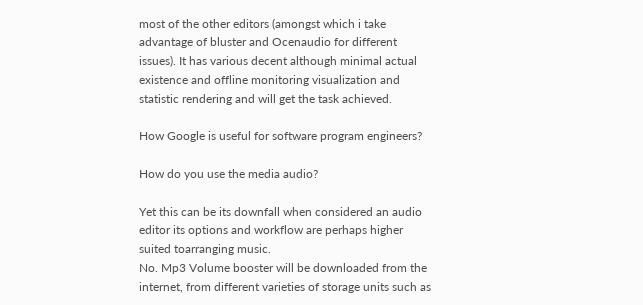most of the other editors (amongst which i take advantage of bluster and Ocenaudio for different issues). It has various decent although minimal actual existence and offline monitoring visualization and statistic rendering and will get the task achieved.

How Google is useful for software program engineers?

How do you use the media audio?

Yet this can be its downfall when considered an audio editor its options and workflow are perhaps higher suited toarranging music.
No. Mp3 Volume booster will be downloaded from the internet, from different varieties of storage units such as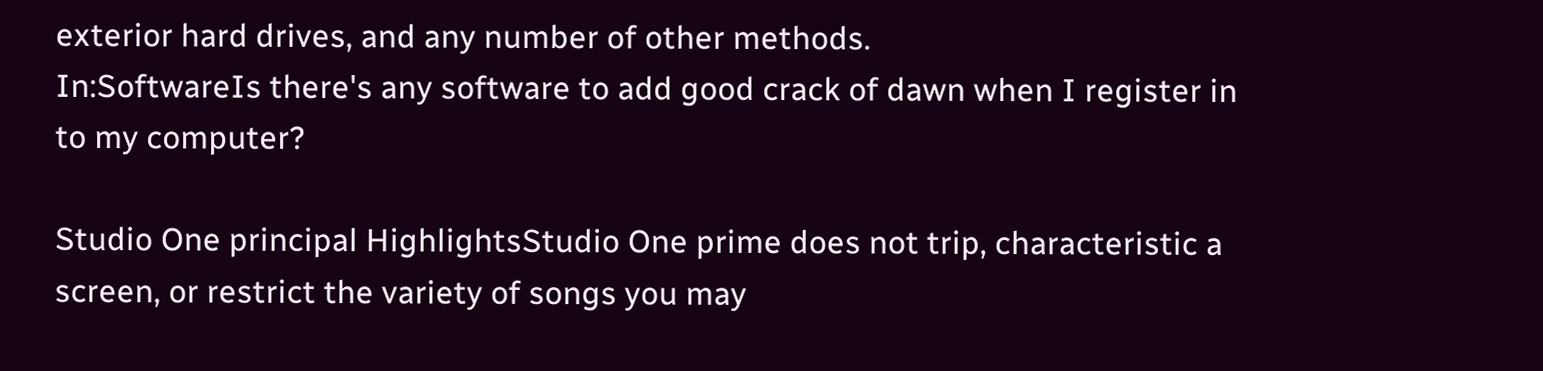exterior hard drives, and any number of other methods.
In:SoftwareIs there's any software to add good crack of dawn when I register in to my computer?

Studio One principal HighlightsStudio One prime does not trip, characteristic a screen, or restrict the variety of songs you may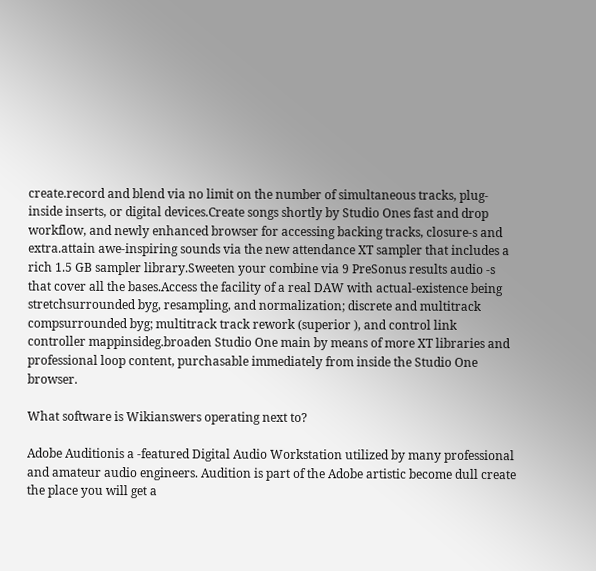create.record and blend via no limit on the number of simultaneous tracks, plug-inside inserts, or digital devices.Create songs shortly by Studio Ones fast and drop workflow, and newly enhanced browser for accessing backing tracks, closure-s and extra.attain awe-inspiring sounds via the new attendance XT sampler that includes a rich 1.5 GB sampler library.Sweeten your combine via 9 PreSonus results audio -s that cover all the bases.Access the facility of a real DAW with actual-existence being stretchsurrounded byg, resampling, and normalization; discrete and multitrack compsurrounded byg; multitrack track rework (superior ), and control link controller mappinsideg.broaden Studio One main by means of more XT libraries and professional loop content, purchasable immediately from inside the Studio One browser.

What software is Wikianswers operating next to?

Adobe Auditionis a -featured Digital Audio Workstation utilized by many professional and amateur audio engineers. Audition is part of the Adobe artistic become dull create the place you will get a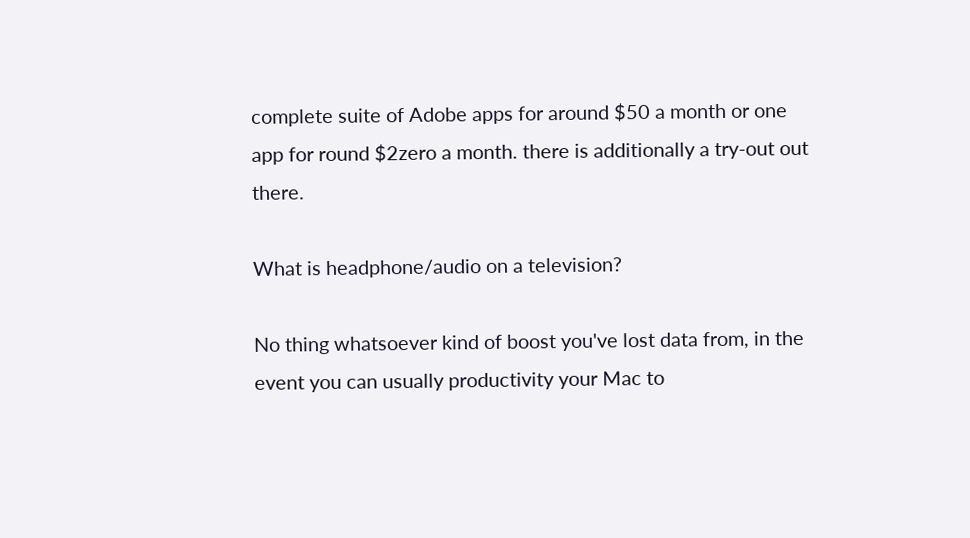complete suite of Adobe apps for around $50 a month or one app for round $2zero a month. there is additionally a try-out out there.

What is headphone/audio on a television?

No thing whatsoever kind of boost you've lost data from, in the event you can usually productivity your Mac to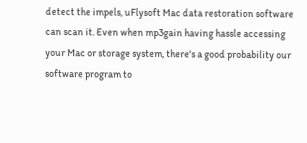detect the impels, uFlysoft Mac data restoration software can scan it. Even when mp3gain having hassle accessing your Mac or storage system, there's a good probability our software program to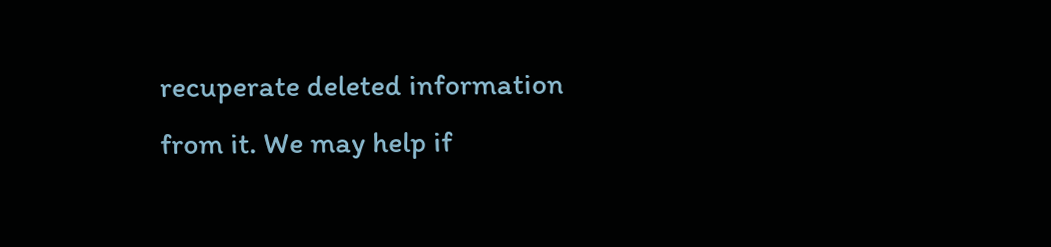recuperate deleted information from it. We may help if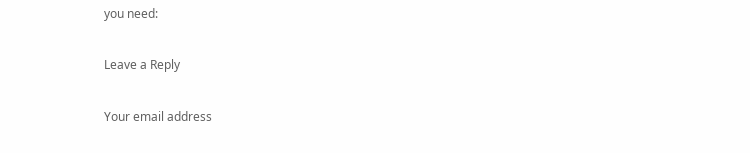you need:

Leave a Reply

Your email address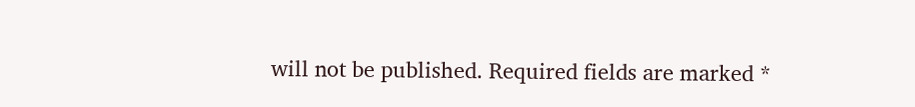will not be published. Required fields are marked *